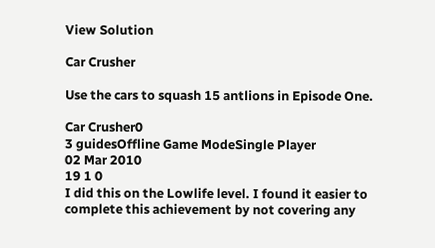View Solution

Car Crusher

Use the cars to squash 15 antlions in Episode One.

Car Crusher0
3 guidesOffline Game ModeSingle Player
02 Mar 2010
19 1 0
I did this on the Lowlife level. I found it easier to complete this achievement by not covering any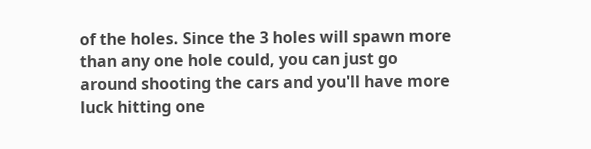of the holes. Since the 3 holes will spawn more than any one hole could, you can just go around shooting the cars and you'll have more luck hitting one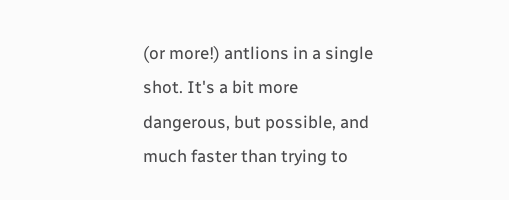(or more!) antlions in a single shot. It's a bit more dangerous, but possible, and much faster than trying to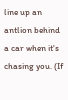line up an antlion behind a car when it's chasing you. (If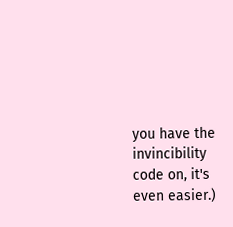you have the invincibility code on, it's even easier.)